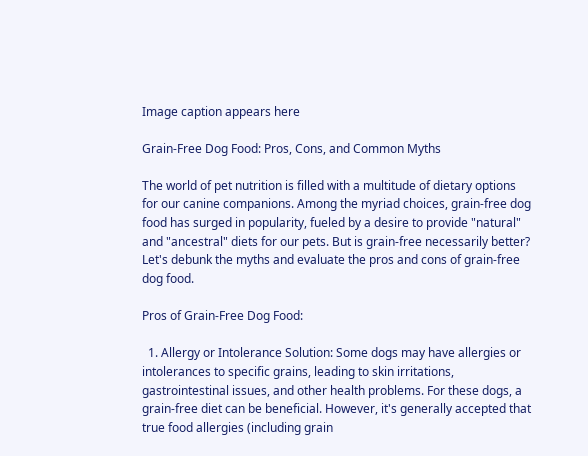Image caption appears here

Grain-Free Dog Food: Pros, Cons, and Common Myths

The world of pet nutrition is filled with a multitude of dietary options for our canine companions. Among the myriad choices, grain-free dog food has surged in popularity, fueled by a desire to provide "natural" and "ancestral" diets for our pets. But is grain-free necessarily better? Let's debunk the myths and evaluate the pros and cons of grain-free dog food.

Pros of Grain-Free Dog Food:

  1. Allergy or Intolerance Solution: Some dogs may have allergies or intolerances to specific grains, leading to skin irritations, gastrointestinal issues, and other health problems. For these dogs, a grain-free diet can be beneficial. However, it's generally accepted that true food allergies (including grain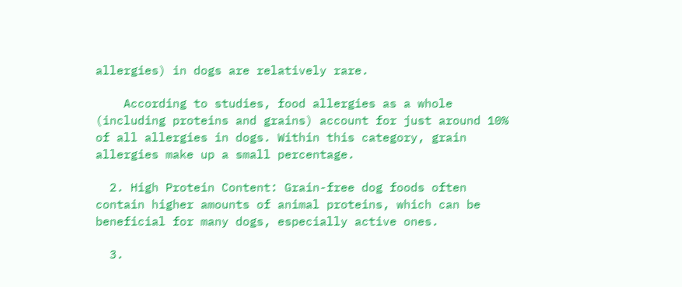allergies) in dogs are relatively rare.

    According to studies, food allergies as a whole (including proteins and grains) account for just around 10% of all allergies in dogs. Within this category, grain allergies make up a small percentage.

  2. High Protein Content: Grain-free dog foods often contain higher amounts of animal proteins, which can be beneficial for many dogs, especially active ones.

  3.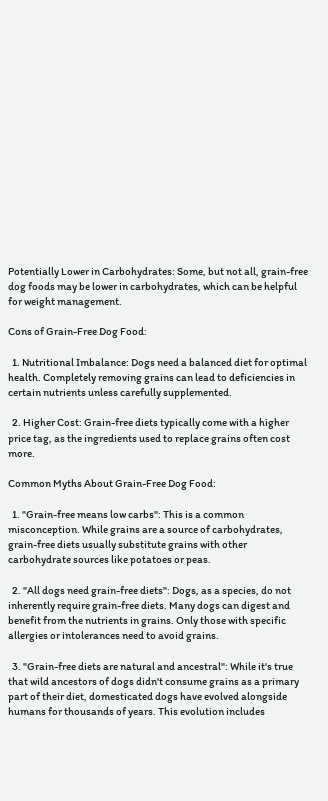Potentially Lower in Carbohydrates: Some, but not all, grain-free dog foods may be lower in carbohydrates, which can be helpful for weight management.

Cons of Grain-Free Dog Food:

  1. Nutritional Imbalance: Dogs need a balanced diet for optimal health. Completely removing grains can lead to deficiencies in certain nutrients unless carefully supplemented.

  2. Higher Cost: Grain-free diets typically come with a higher price tag, as the ingredients used to replace grains often cost more.

Common Myths About Grain-Free Dog Food:

  1. "Grain-free means low carbs": This is a common misconception. While grains are a source of carbohydrates, grain-free diets usually substitute grains with other carbohydrate sources like potatoes or peas.

  2. "All dogs need grain-free diets": Dogs, as a species, do not inherently require grain-free diets. Many dogs can digest and benefit from the nutrients in grains. Only those with specific allergies or intolerances need to avoid grains.

  3. "Grain-free diets are natural and ancestral": While it's true that wild ancestors of dogs didn't consume grains as a primary part of their diet, domesticated dogs have evolved alongside humans for thousands of years. This evolution includes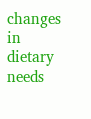changes in dietary needs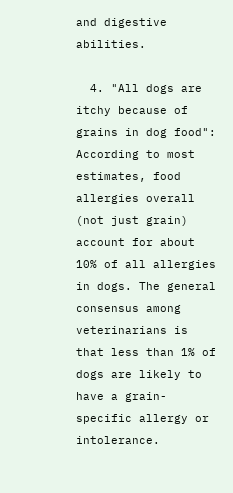and digestive abilities.

  4. "All dogs are itchy because of grains in dog food": According to most estimates, food allergies overall (not just grain) account for about 10% of all allergies in dogs. The general consensus among veterinarians is that less than 1% of dogs are likely to have a grain-specific allergy or intolerance.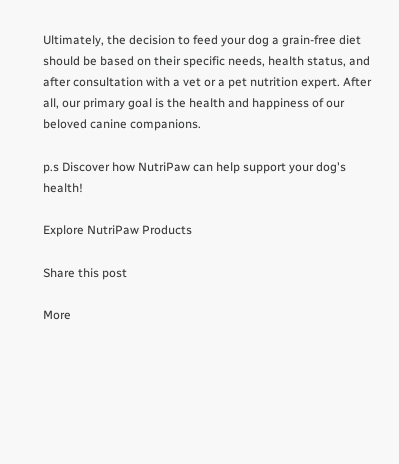Ultimately, the decision to feed your dog a grain-free diet should be based on their specific needs, health status, and after consultation with a vet or a pet nutrition expert. After all, our primary goal is the health and happiness of our beloved canine companions.

p.s Discover how NutriPaw can help support your dog's health!

Explore NutriPaw Products

Share this post

More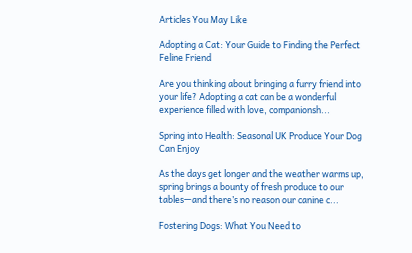Articles You May Like

Adopting a Cat: Your Guide to Finding the Perfect Feline Friend

Are you thinking about bringing a furry friend into your life? Adopting a cat can be a wonderful experience filled with love, companionsh...

Spring into Health: Seasonal UK Produce Your Dog Can Enjoy

As the days get longer and the weather warms up, spring brings a bounty of fresh produce to our tables—and there’s no reason our canine c...

Fostering Dogs: What You Need to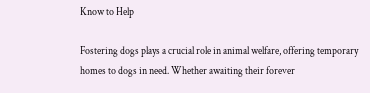Know to Help

Fostering dogs plays a crucial role in animal welfare, offering temporary homes to dogs in need. Whether awaiting their forever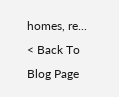homes, re...
< Back To Blog Page